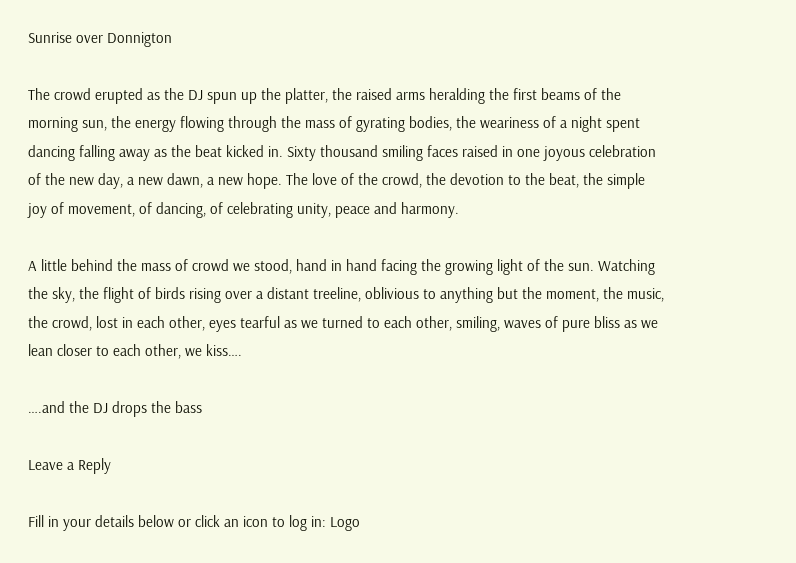Sunrise over Donnigton

The crowd erupted as the DJ spun up the platter, the raised arms heralding the first beams of the morning sun, the energy flowing through the mass of gyrating bodies, the weariness of a night spent dancing falling away as the beat kicked in. Sixty thousand smiling faces raised in one joyous celebration of the new day, a new dawn, a new hope. The love of the crowd, the devotion to the beat, the simple joy of movement, of dancing, of celebrating unity, peace and harmony.

A little behind the mass of crowd we stood, hand in hand facing the growing light of the sun. Watching the sky, the flight of birds rising over a distant treeline, oblivious to anything but the moment, the music, the crowd, lost in each other, eyes tearful as we turned to each other, smiling, waves of pure bliss as we lean closer to each other, we kiss….

….and the DJ drops the bass

Leave a Reply

Fill in your details below or click an icon to log in: Logo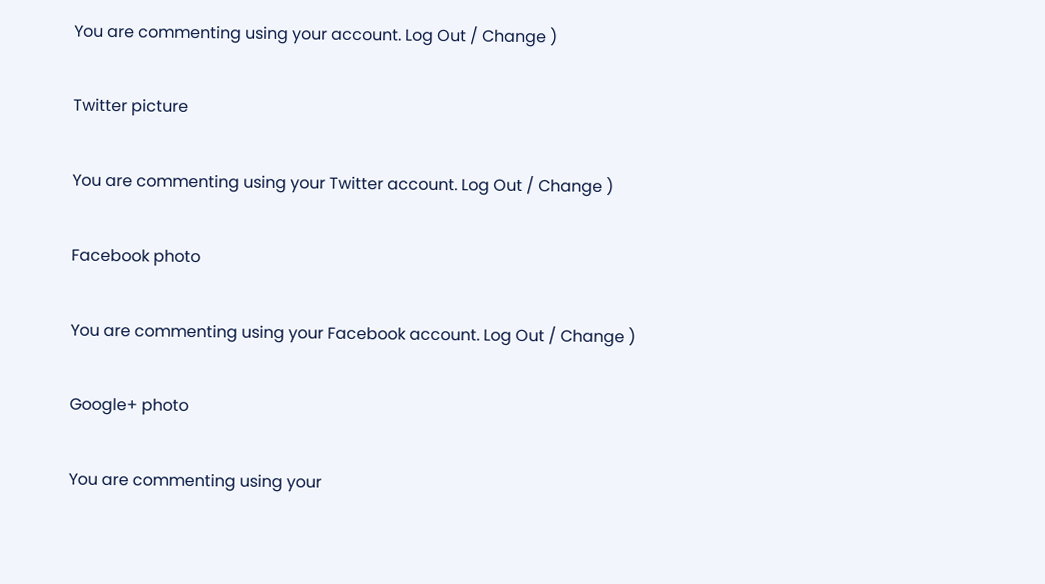You are commenting using your account. Log Out / Change )

Twitter picture

You are commenting using your Twitter account. Log Out / Change )

Facebook photo

You are commenting using your Facebook account. Log Out / Change )

Google+ photo

You are commenting using your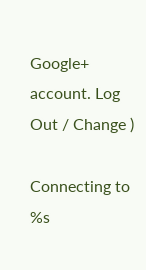Google+ account. Log Out / Change )

Connecting to %s